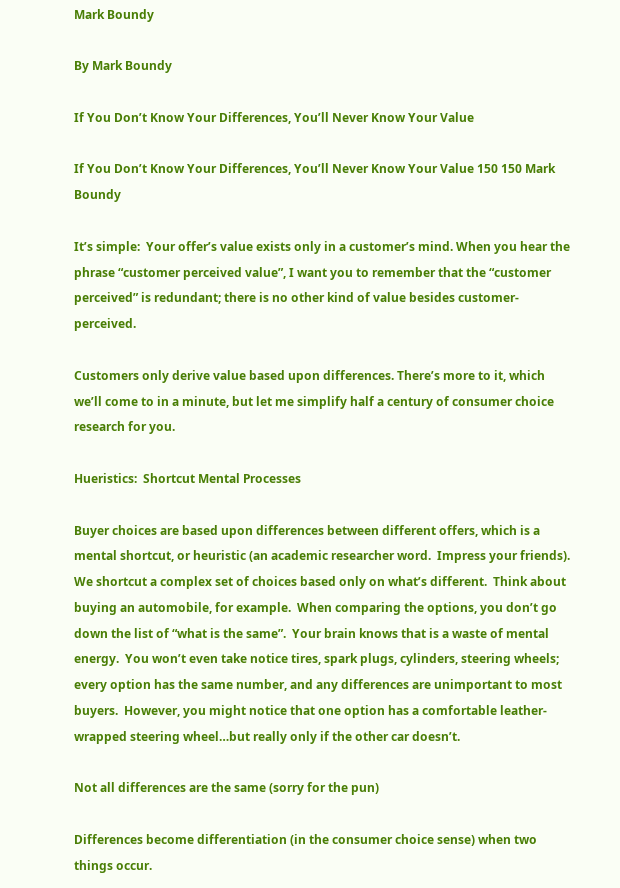Mark Boundy

By Mark Boundy

If You Don’t Know Your Differences, You’ll Never Know Your Value

If You Don’t Know Your Differences, You’ll Never Know Your Value 150 150 Mark Boundy

It’s simple:  Your offer’s value exists only in a customer’s mind. When you hear the phrase “customer perceived value”, I want you to remember that the “customer perceived” is redundant; there is no other kind of value besides customer-perceived.

Customers only derive value based upon differences. There’s more to it, which we’ll come to in a minute, but let me simplify half a century of consumer choice research for you.

Hueristics:  Shortcut Mental Processes

Buyer choices are based upon differences between different offers, which is a mental shortcut, or heuristic (an academic researcher word.  Impress your friends).  We shortcut a complex set of choices based only on what’s different.  Think about buying an automobile, for example.  When comparing the options, you don’t go down the list of “what is the same”.  Your brain knows that is a waste of mental energy.  You won’t even take notice tires, spark plugs, cylinders, steering wheels; every option has the same number, and any differences are unimportant to most buyers.  However, you might notice that one option has a comfortable leather-wrapped steering wheel…but really only if the other car doesn’t.

Not all differences are the same (sorry for the pun)

Differences become differentiation (in the consumer choice sense) when two things occur.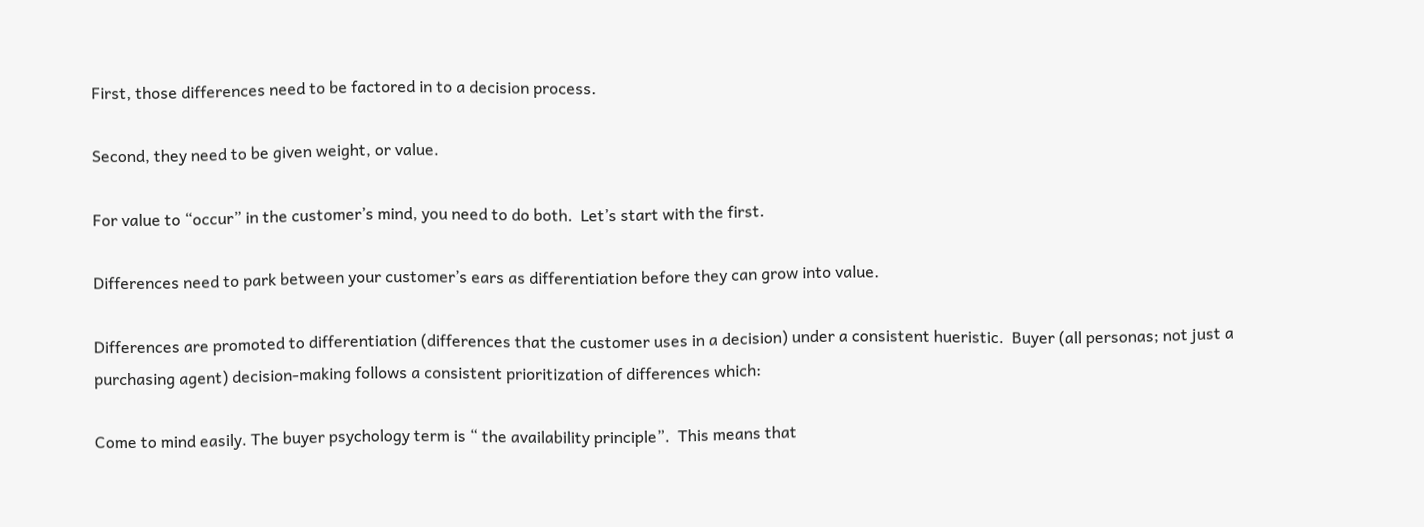First, those differences need to be factored in to a decision process.

Second, they need to be given weight, or value.

For value to “occur” in the customer’s mind, you need to do both.  Let’s start with the first.

Differences need to park between your customer’s ears as differentiation before they can grow into value.

Differences are promoted to differentiation (differences that the customer uses in a decision) under a consistent hueristic.  Buyer (all personas; not just a purchasing agent) decision-making follows a consistent prioritization of differences which:

Come to mind easily. The buyer psychology term is “ the availability principle”.  This means that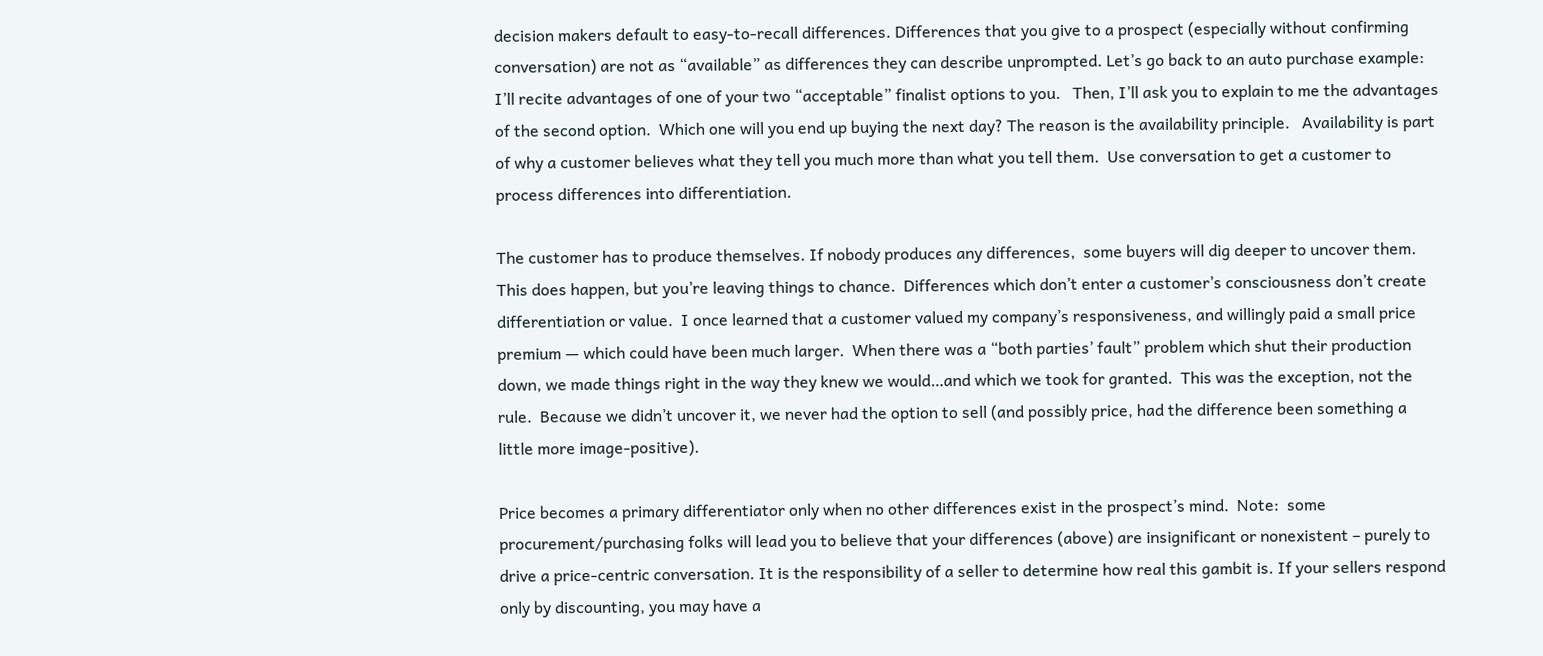decision makers default to easy-to-recall differences. Differences that you give to a prospect (especially without confirming conversation) are not as “available” as differences they can describe unprompted. Let’s go back to an auto purchase example:  I’ll recite advantages of one of your two “acceptable” finalist options to you.   Then, I’ll ask you to explain to me the advantages of the second option.  Which one will you end up buying the next day? The reason is the availability principle.   Availability is part of why a customer believes what they tell you much more than what you tell them.  Use conversation to get a customer to process differences into differentiation.

The customer has to produce themselves. If nobody produces any differences,  some buyers will dig deeper to uncover them. This does happen, but you’re leaving things to chance.  Differences which don’t enter a customer’s consciousness don’t create differentiation or value.  I once learned that a customer valued my company’s responsiveness, and willingly paid a small price premium — which could have been much larger.  When there was a “both parties’ fault” problem which shut their production down, we made things right in the way they knew we would…and which we took for granted.  This was the exception, not the rule.  Because we didn’t uncover it, we never had the option to sell (and possibly price, had the difference been something a little more image-positive).

Price becomes a primary differentiator only when no other differences exist in the prospect’s mind.  Note:  some procurement/purchasing folks will lead you to believe that your differences (above) are insignificant or nonexistent – purely to drive a price-centric conversation. It is the responsibility of a seller to determine how real this gambit is. If your sellers respond only by discounting, you may have a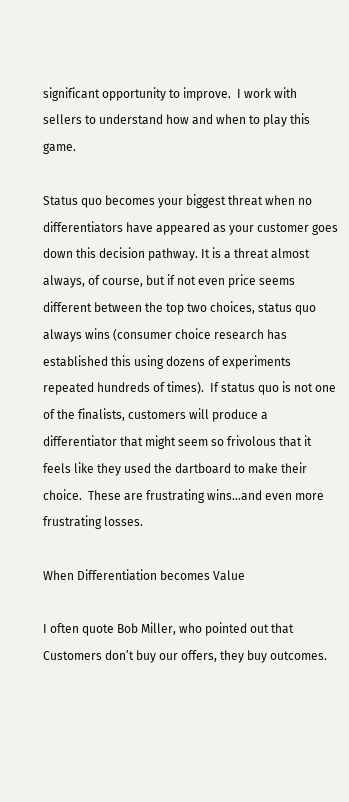significant opportunity to improve.  I work with sellers to understand how and when to play this game.

Status quo becomes your biggest threat when no differentiators have appeared as your customer goes down this decision pathway. It is a threat almost always, of course, but if not even price seems different between the top two choices, status quo always wins (consumer choice research has established this using dozens of experiments repeated hundreds of times).  If status quo is not one of the finalists, customers will produce a differentiator that might seem so frivolous that it feels like they used the dartboard to make their choice.  These are frustrating wins…and even more frustrating losses.

When Differentiation becomes Value

I often quote Bob Miller, who pointed out that Customers don’t buy our offers, they buy outcomes.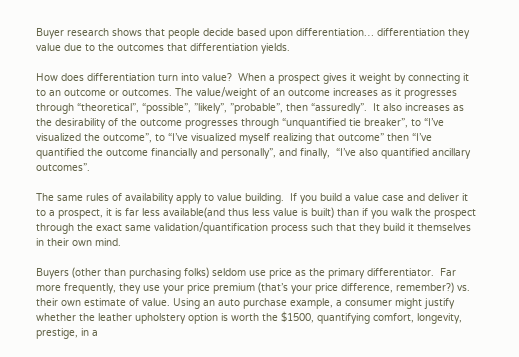Buyer research shows that people decide based upon differentiation… differentiation they value due to the outcomes that differentiation yields.

How does differentiation turn into value?  When a prospect gives it weight by connecting it to an outcome or outcomes. The value/weight of an outcome increases as it progresses through “theoretical”, “possible”, ”likely”, ”probable”, then “assuredly”.  It also increases as the desirability of the outcome progresses through “unquantified tie breaker”, to “I’ve visualized the outcome”, to “I’ve visualized myself realizing that outcome” then “I’ve quantified the outcome financially and personally”, and finally,  “I’ve also quantified ancillary outcomes”.

The same rules of availability apply to value building.  If you build a value case and deliver it to a prospect, it is far less available(and thus less value is built) than if you walk the prospect through the exact same validation/quantification process such that they build it themselves in their own mind.

Buyers (other than purchasing folks) seldom use price as the primary differentiator.  Far more frequently, they use your price premium (that’s your price difference, remember?) vs. their own estimate of value. Using an auto purchase example, a consumer might justify whether the leather upholstery option is worth the $1500, quantifying comfort, longevity, prestige, in a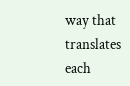way that translates each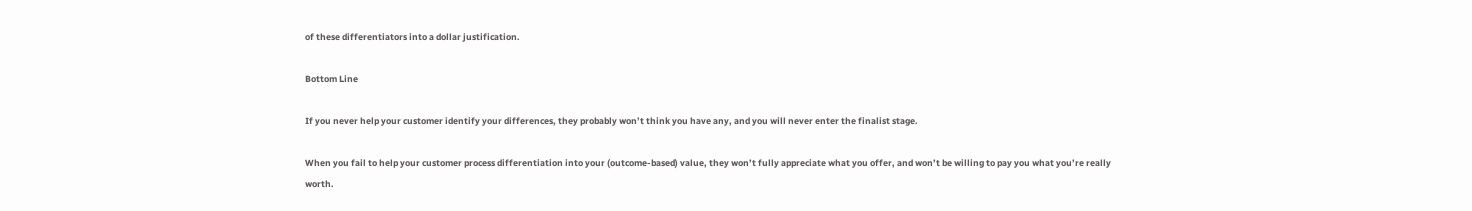of these differentiators into a dollar justification.

Bottom Line

If you never help your customer identify your differences, they probably won’t think you have any, and you will never enter the finalist stage.

When you fail to help your customer process differentiation into your (outcome-based) value, they won’t fully appreciate what you offer, and won’t be willing to pay you what you’re really worth.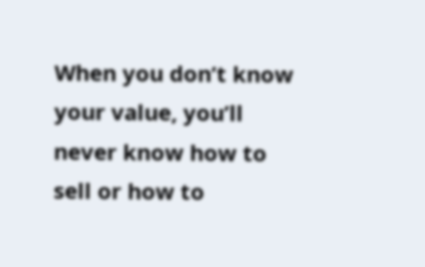When you don’t know your value, you’ll never know how to sell or how to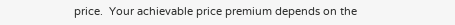price.  Your achievable price premium depends on the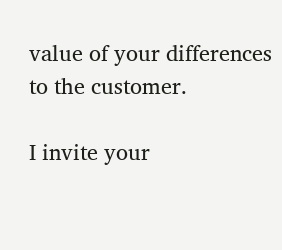value of your differences to the customer.

I invite your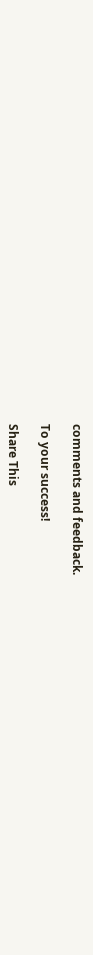comments and feedback.

To your success!

Share This